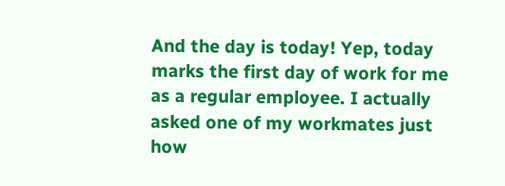And the day is today! Yep, today marks the first day of work for me as a regular employee. I actually asked one of my workmates just how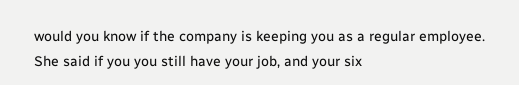would you know if the company is keeping you as a regular employee. She said if you you still have your job, and your six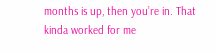months is up, then you’re in. That kinda worked for me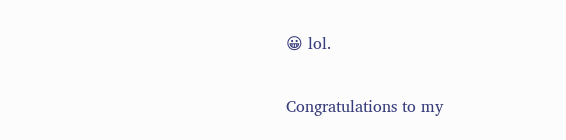😀 lol.

Congratulations to my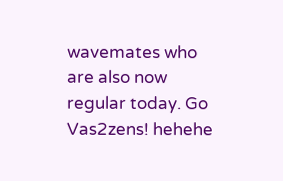wavemates who are also now regular today. Go Vas2zens! hehehe